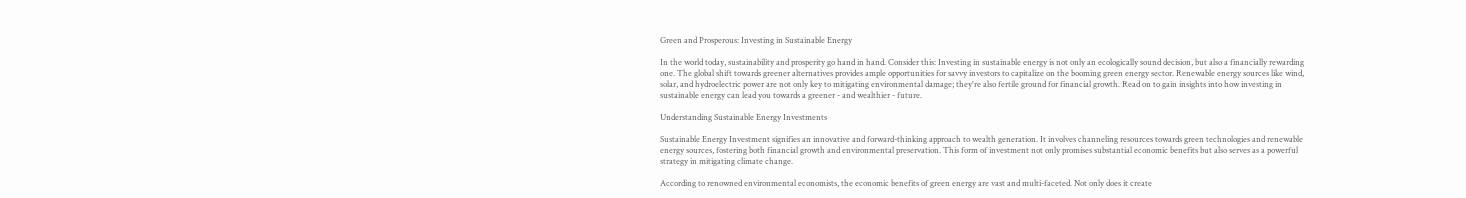Green and Prosperous: Investing in Sustainable Energy

In the world today, sustainability and prosperity go hand in hand. Consider this: Investing in sustainable energy is not only an ecologically sound decision, but also a financially rewarding one. The global shift towards greener alternatives provides ample opportunities for savvy investors to capitalize on the booming green energy sector. Renewable energy sources like wind, solar, and hydroelectric power are not only key to mitigating environmental damage; they're also fertile ground for financial growth. Read on to gain insights into how investing in sustainable energy can lead you towards a greener - and wealthier - future.

Understanding Sustainable Energy Investments

Sustainable Energy Investment signifies an innovative and forward-thinking approach to wealth generation. It involves channeling resources towards green technologies and renewable energy sources, fostering both financial growth and environmental preservation. This form of investment not only promises substantial economic benefits but also serves as a powerful strategy in mitigating climate change.

According to renowned environmental economists, the economic benefits of green energy are vast and multi-faceted. Not only does it create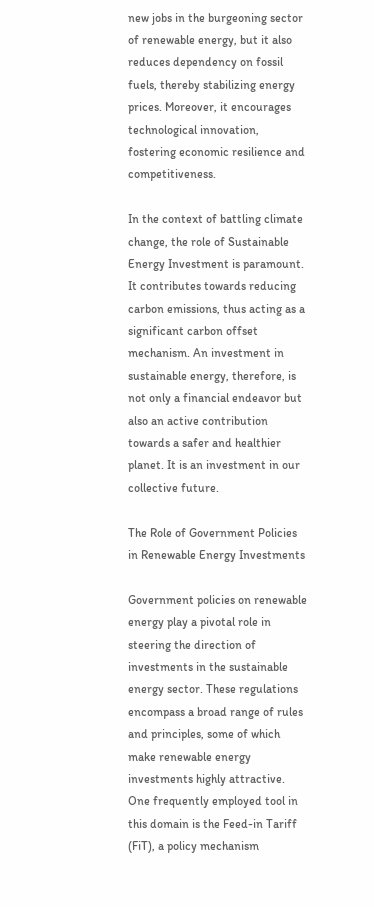new jobs in the burgeoning sector of renewable energy, but it also reduces dependency on fossil fuels, thereby stabilizing energy prices. Moreover, it encourages technological innovation, fostering economic resilience and competitiveness.

In the context of battling climate change, the role of Sustainable Energy Investment is paramount. It contributes towards reducing carbon emissions, thus acting as a significant carbon offset mechanism. An investment in sustainable energy, therefore, is not only a financial endeavor but also an active contribution towards a safer and healthier planet. It is an investment in our collective future.

The Role of Government Policies in Renewable Energy Investments

Government policies on renewable energy play a pivotal role in steering the direction of investments in the sustainable energy sector. These regulations encompass a broad range of rules and principles, some of which make renewable energy investments highly attractive. One frequently employed tool in this domain is the Feed-in Tariff (FiT), a policy mechanism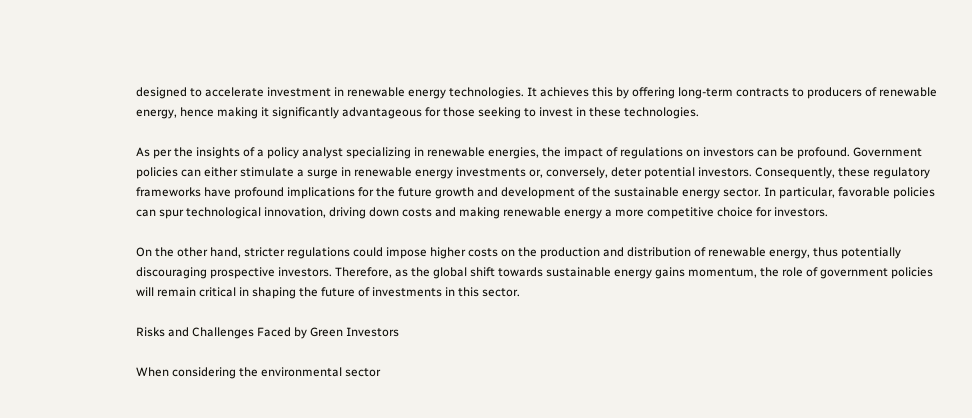designed to accelerate investment in renewable energy technologies. It achieves this by offering long-term contracts to producers of renewable energy, hence making it significantly advantageous for those seeking to invest in these technologies.

As per the insights of a policy analyst specializing in renewable energies, the impact of regulations on investors can be profound. Government policies can either stimulate a surge in renewable energy investments or, conversely, deter potential investors. Consequently, these regulatory frameworks have profound implications for the future growth and development of the sustainable energy sector. In particular, favorable policies can spur technological innovation, driving down costs and making renewable energy a more competitive choice for investors.

On the other hand, stricter regulations could impose higher costs on the production and distribution of renewable energy, thus potentially discouraging prospective investors. Therefore, as the global shift towards sustainable energy gains momentum, the role of government policies will remain critical in shaping the future of investments in this sector.

Risks and Challenges Faced by Green Investors

When considering the environmental sector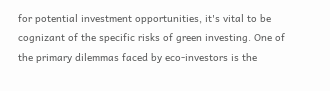for potential investment opportunities, it's vital to be cognizant of the specific risks of green investing. One of the primary dilemmas faced by eco-investors is the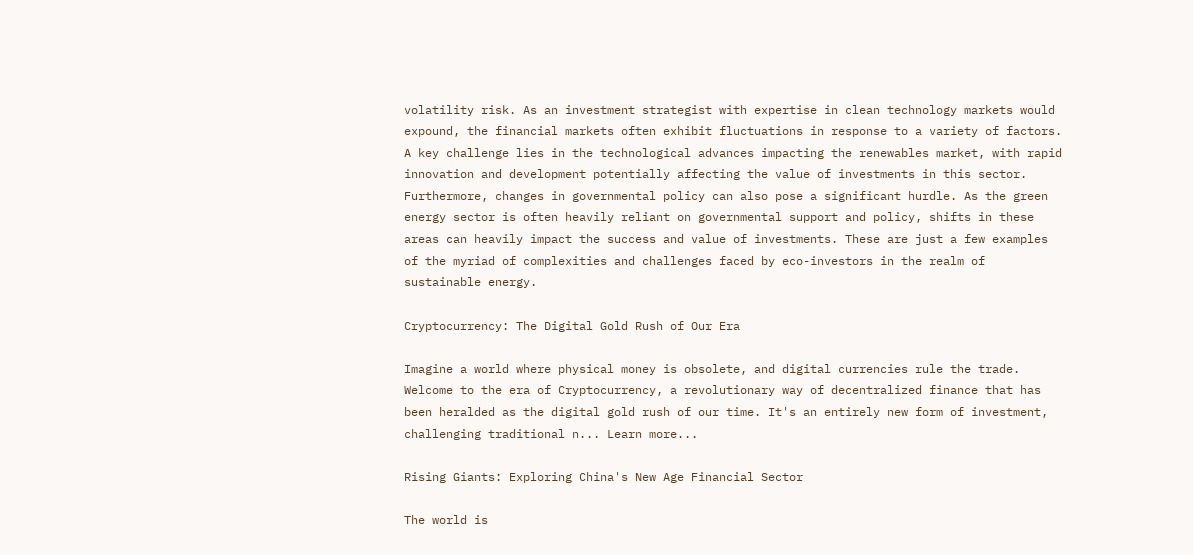volatility risk. As an investment strategist with expertise in clean technology markets would expound, the financial markets often exhibit fluctuations in response to a variety of factors. A key challenge lies in the technological advances impacting the renewables market, with rapid innovation and development potentially affecting the value of investments in this sector. Furthermore, changes in governmental policy can also pose a significant hurdle. As the green energy sector is often heavily reliant on governmental support and policy, shifts in these areas can heavily impact the success and value of investments. These are just a few examples of the myriad of complexities and challenges faced by eco-investors in the realm of sustainable energy.

Cryptocurrency: The Digital Gold Rush of Our Era

Imagine a world where physical money is obsolete, and digital currencies rule the trade. Welcome to the era of Cryptocurrency, a revolutionary way of decentralized finance that has been heralded as the digital gold rush of our time. It's an entirely new form of investment, challenging traditional n... Learn more...

Rising Giants: Exploring China's New Age Financial Sector

The world is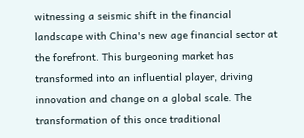witnessing a seismic shift in the financial landscape with China's new age financial sector at the forefront. This burgeoning market has transformed into an influential player, driving innovation and change on a global scale. The transformation of this once traditional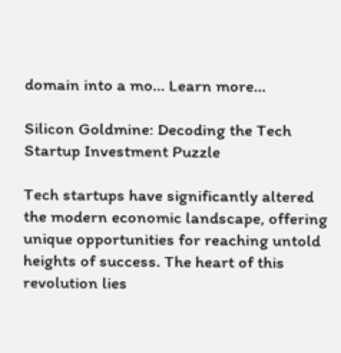domain into a mo... Learn more...

Silicon Goldmine: Decoding the Tech Startup Investment Puzzle

Tech startups have significantly altered the modern economic landscape, offering unique opportunities for reaching untold heights of success. The heart of this revolution lies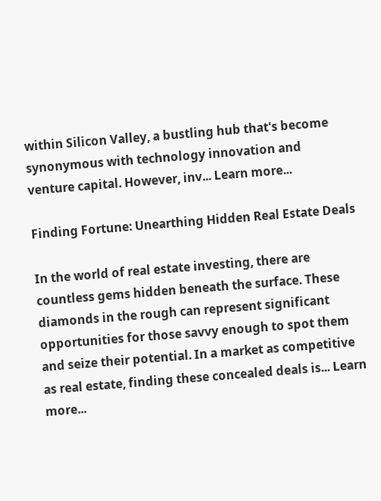within Silicon Valley, a bustling hub that's become synonymous with technology innovation and venture capital. However, inv... Learn more...

Finding Fortune: Unearthing Hidden Real Estate Deals

In the world of real estate investing, there are countless gems hidden beneath the surface. These diamonds in the rough can represent significant opportunities for those savvy enough to spot them and seize their potential. In a market as competitive as real estate, finding these concealed deals is... Learn more...